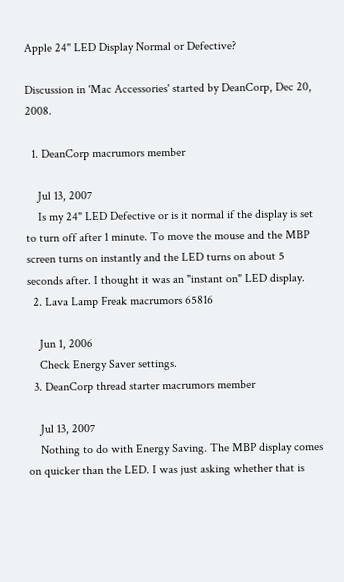Apple 24" LED Display Normal or Defective?

Discussion in 'Mac Accessories' started by DeanCorp, Dec 20, 2008.

  1. DeanCorp macrumors member

    Jul 13, 2007
    Is my 24" LED Defective or is it normal if the display is set to turn off after 1 minute. To move the mouse and the MBP screen turns on instantly and the LED turns on about 5 seconds after. I thought it was an "instant on" LED display.
  2. Lava Lamp Freak macrumors 65816

    Jun 1, 2006
    Check Energy Saver settings.
  3. DeanCorp thread starter macrumors member

    Jul 13, 2007
    Nothing to do with Energy Saving. The MBP display comes on quicker than the LED. I was just asking whether that is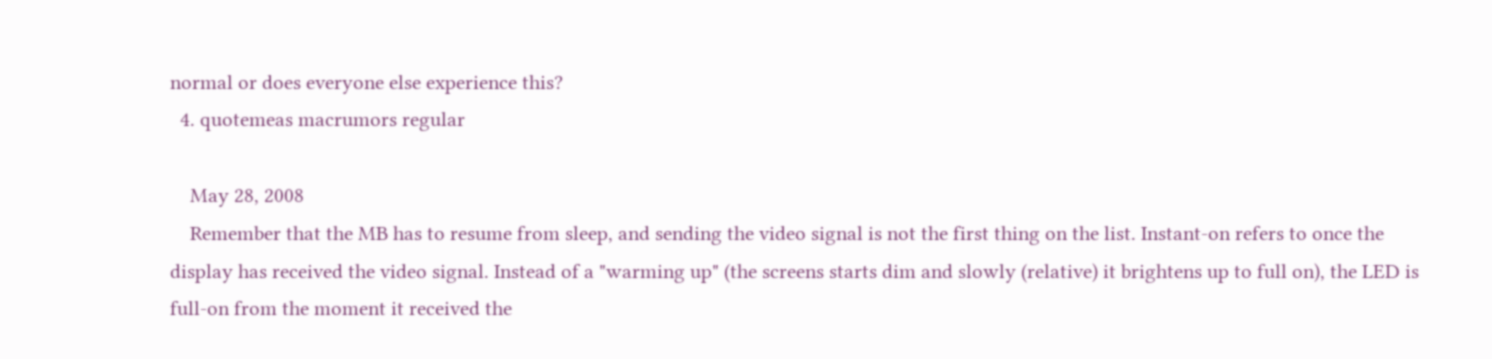normal or does everyone else experience this?
  4. quotemeas macrumors regular

    May 28, 2008
    Remember that the MB has to resume from sleep, and sending the video signal is not the first thing on the list. Instant-on refers to once the display has received the video signal. Instead of a "warming up" (the screens starts dim and slowly (relative) it brightens up to full on), the LED is full-on from the moment it received the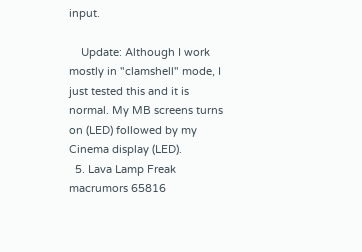input.

    Update: Although I work mostly in "clamshell" mode, I just tested this and it is normal. My MB screens turns on (LED) followed by my Cinema display (LED).
  5. Lava Lamp Freak macrumors 65816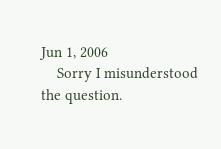Jun 1, 2006
    Sorry I misunderstood the question.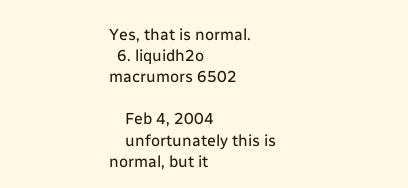Yes, that is normal.
  6. liquidh2o macrumors 6502

    Feb 4, 2004
    unfortunately this is normal, but it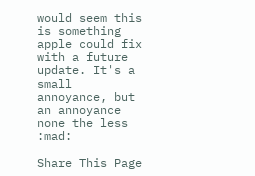would seem this is something apple could fix with a future update. It's a small annoyance, but an annoyance none the less :mad:

Share This Page